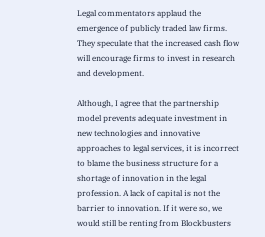Legal commentators applaud the emergence of publicly traded law firms. They speculate that the increased cash flow will encourage firms to invest in research and development.

Although, I agree that the partnership model prevents adequate investment in new technologies and innovative approaches to legal services, it is incorrect to blame the business structure for a shortage of innovation in the legal profession. A lack of capital is not the barrier to innovation. If it were so, we would still be renting from Blockbusters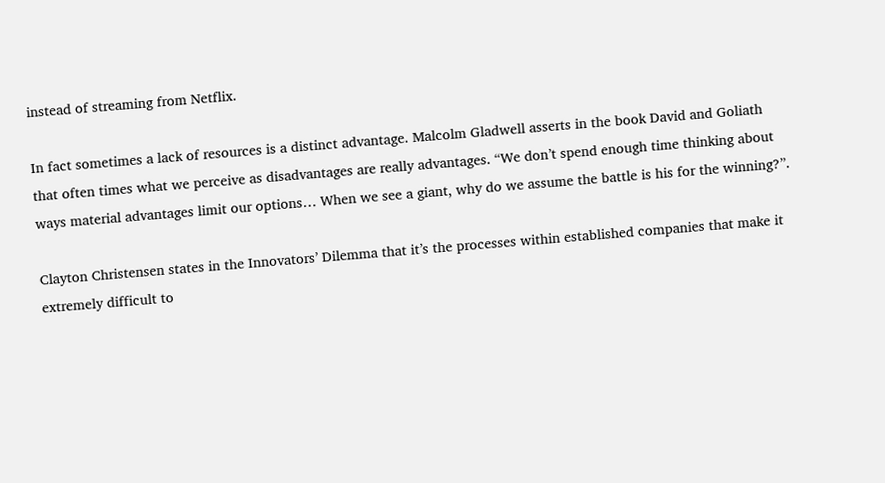instead of streaming from Netflix.

In fact sometimes a lack of resources is a distinct advantage. Malcolm Gladwell asserts in the book David and Goliath that often times what we perceive as disadvantages are really advantages. “We don’t spend enough time thinking about ways material advantages limit our options… When we see a giant, why do we assume the battle is his for the winning?”.

Clayton Christensen states in the Innovators’ Dilemma that it’s the processes within established companies that make it extremely difficult to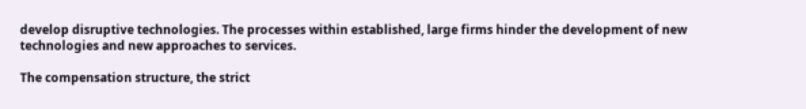develop disruptive technologies. The processes within established, large firms hinder the development of new technologies and new approaches to services.

The compensation structure, the strict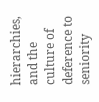hierarchies, and the culture of deference to seniority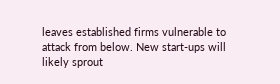leaves established firms vulnerable to attack from below. New start-ups will likely sprout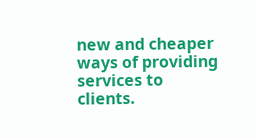new and cheaper ways of providing services to clients.